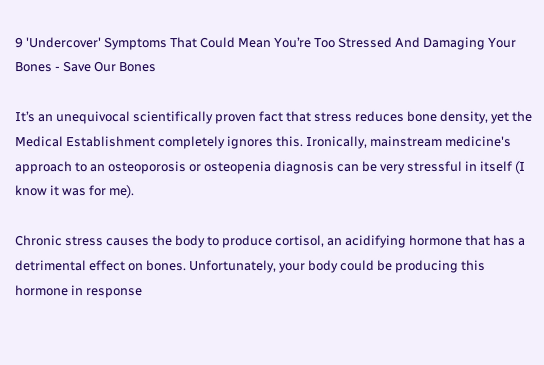9 'Undercover' Symptoms That Could Mean You’re Too Stressed And Damaging Your Bones - Save Our Bones

It’s an unequivocal scientifically proven fact that stress reduces bone density, yet the Medical Establishment completely ignores this. Ironically, mainstream medicine's approach to an osteoporosis or osteopenia diagnosis can be very stressful in itself (I know it was for me).

Chronic stress causes the body to produce cortisol, an acidifying hormone that has a detrimental effect on bones. Unfortunately, your body could be producing this hormone in response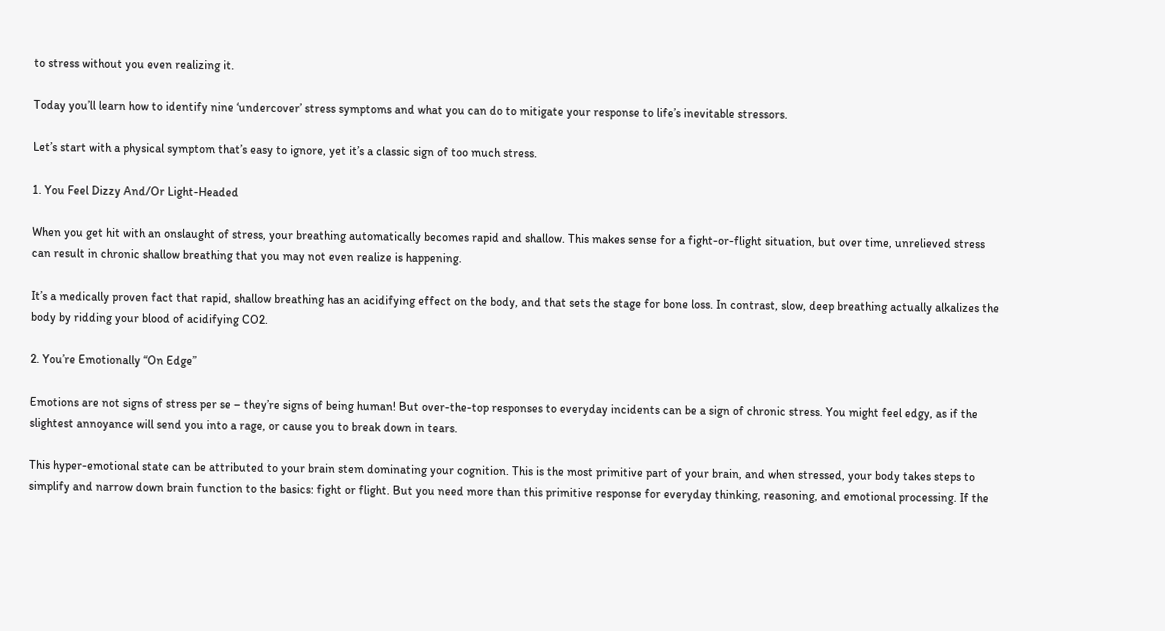to stress without you even realizing it.

Today you’ll learn how to identify nine ‘undercover’ stress symptoms and what you can do to mitigate your response to life’s inevitable stressors.

Let’s start with a physical symptom that’s easy to ignore, yet it’s a classic sign of too much stress.

1. You Feel Dizzy And/Or Light-Headed

When you get hit with an onslaught of stress, your breathing automatically becomes rapid and shallow. This makes sense for a fight-or-flight situation, but over time, unrelieved stress can result in chronic shallow breathing that you may not even realize is happening.

It’s a medically proven fact that rapid, shallow breathing has an acidifying effect on the body, and that sets the stage for bone loss. In contrast, slow, deep breathing actually alkalizes the body by ridding your blood of acidifying CO2.

2. You’re Emotionally “On Edge”

Emotions are not signs of stress per se – they’re signs of being human! But over-the-top responses to everyday incidents can be a sign of chronic stress. You might feel edgy, as if the slightest annoyance will send you into a rage, or cause you to break down in tears.

This hyper-emotional state can be attributed to your brain stem dominating your cognition. This is the most primitive part of your brain, and when stressed, your body takes steps to simplify and narrow down brain function to the basics: fight or flight. But you need more than this primitive response for everyday thinking, reasoning, and emotional processing. If the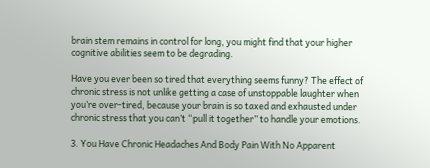brain stem remains in control for long, you might find that your higher cognitive abilities seem to be degrading.

Have you ever been so tired that everything seems funny? The effect of chronic stress is not unlike getting a case of unstoppable laughter when you’re over-tired, because your brain is so taxed and exhausted under chronic stress that you can’t “pull it together” to handle your emotions.

3. You Have Chronic Headaches And Body Pain With No Apparent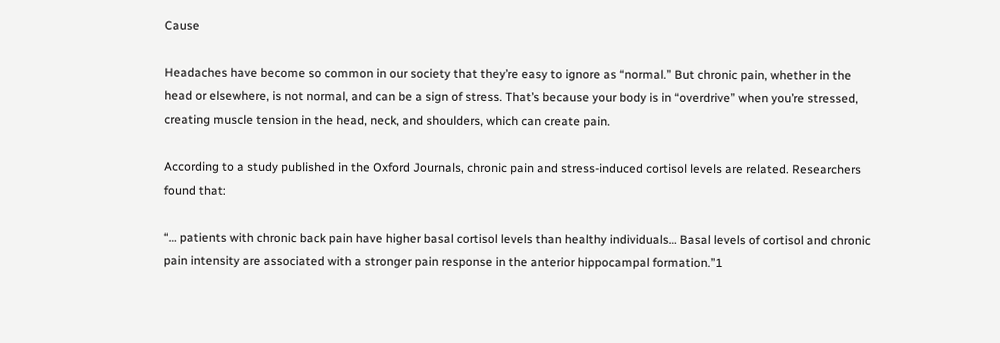Cause

Headaches have become so common in our society that they’re easy to ignore as “normal.” But chronic pain, whether in the head or elsewhere, is not normal, and can be a sign of stress. That’s because your body is in “overdrive” when you’re stressed, creating muscle tension in the head, neck, and shoulders, which can create pain.

According to a study published in the Oxford Journals, chronic pain and stress-induced cortisol levels are related. Researchers found that:

“… patients with chronic back pain have higher basal cortisol levels than healthy individuals… Basal levels of cortisol and chronic pain intensity are associated with a stronger pain response in the anterior hippocampal formation.”1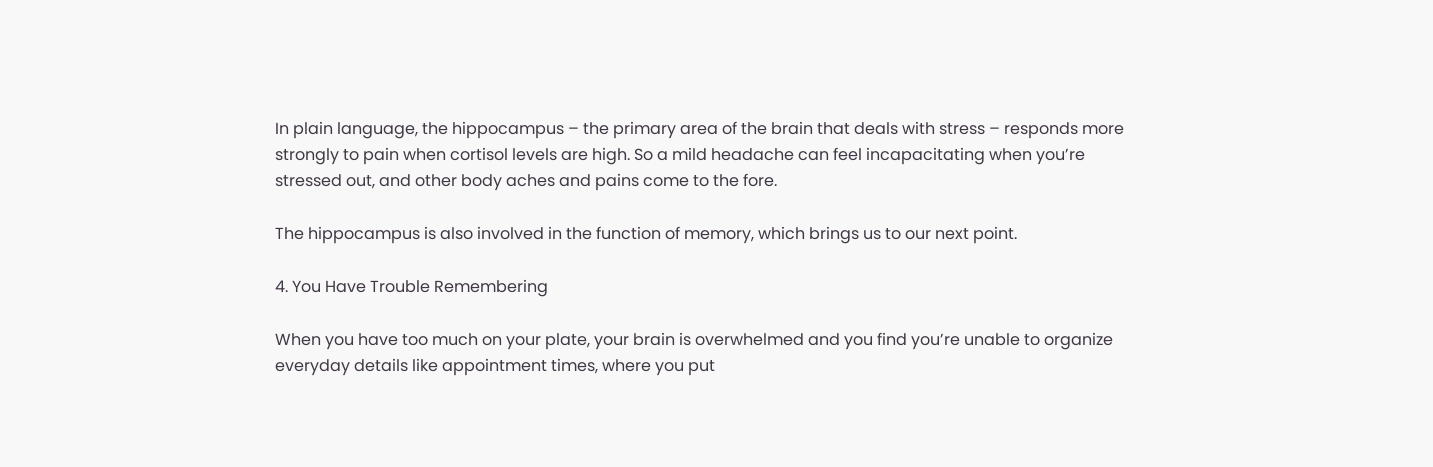In plain language, the hippocampus – the primary area of the brain that deals with stress – responds more strongly to pain when cortisol levels are high. So a mild headache can feel incapacitating when you’re stressed out, and other body aches and pains come to the fore.

The hippocampus is also involved in the function of memory, which brings us to our next point.

4. You Have Trouble Remembering

When you have too much on your plate, your brain is overwhelmed and you find you’re unable to organize everyday details like appointment times, where you put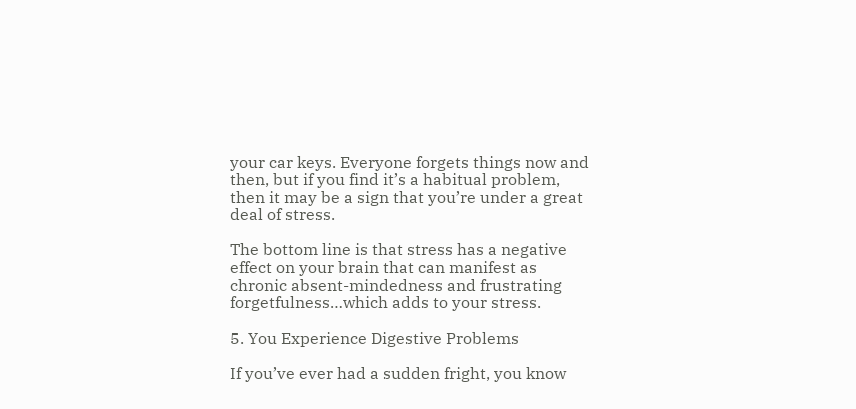your car keys. Everyone forgets things now and then, but if you find it’s a habitual problem, then it may be a sign that you’re under a great deal of stress.

The bottom line is that stress has a negative effect on your brain that can manifest as chronic absent-mindedness and frustrating forgetfulness…which adds to your stress.

5. You Experience Digestive Problems

If you’ve ever had a sudden fright, you know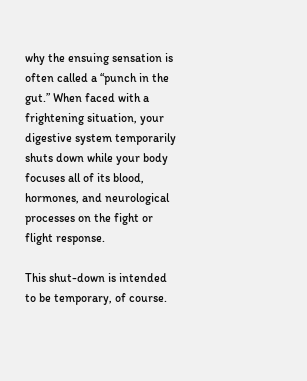why the ensuing sensation is often called a “punch in the gut.” When faced with a frightening situation, your digestive system temporarily shuts down while your body focuses all of its blood, hormones, and neurological processes on the fight or flight response.

This shut-down is intended to be temporary, of course.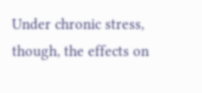Under chronic stress, though, the effects on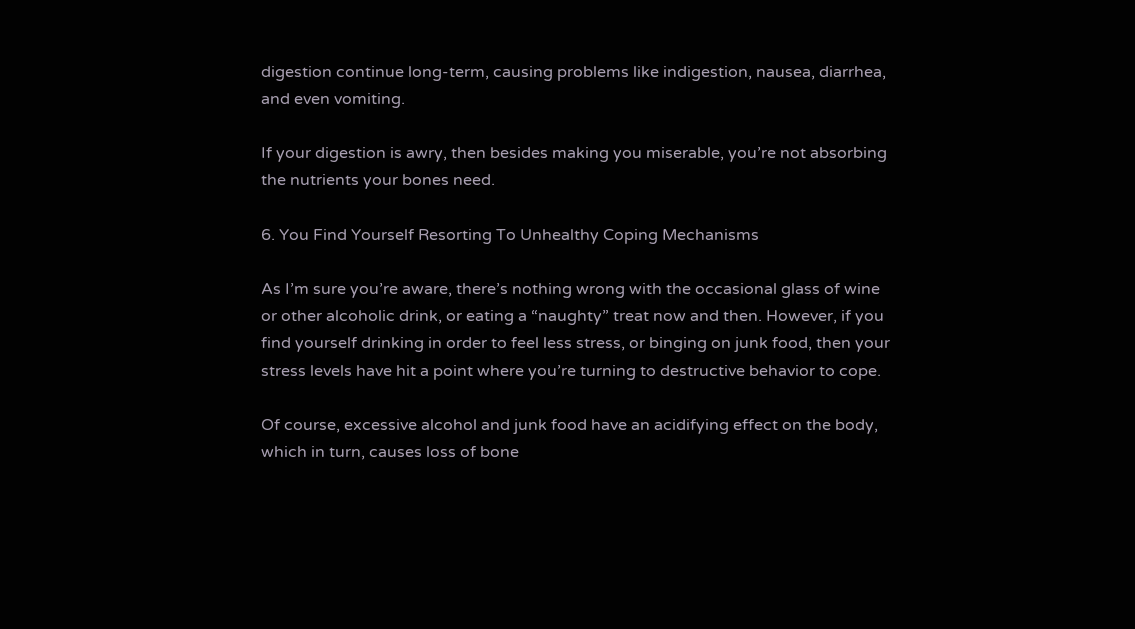digestion continue long-term, causing problems like indigestion, nausea, diarrhea, and even vomiting.

If your digestion is awry, then besides making you miserable, you’re not absorbing the nutrients your bones need.

6. You Find Yourself Resorting To Unhealthy Coping Mechanisms

As I’m sure you’re aware, there’s nothing wrong with the occasional glass of wine or other alcoholic drink, or eating a “naughty” treat now and then. However, if you find yourself drinking in order to feel less stress, or binging on junk food, then your stress levels have hit a point where you’re turning to destructive behavior to cope.

Of course, excessive alcohol and junk food have an acidifying effect on the body, which in turn, causes loss of bone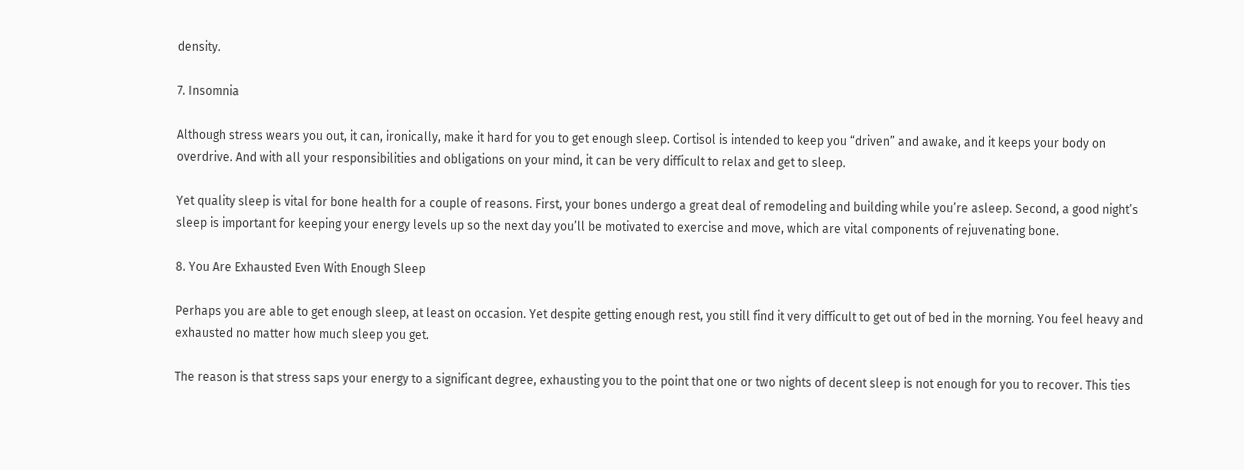density.

7. Insomnia

Although stress wears you out, it can, ironically, make it hard for you to get enough sleep. Cortisol is intended to keep you “driven” and awake, and it keeps your body on overdrive. And with all your responsibilities and obligations on your mind, it can be very difficult to relax and get to sleep.

Yet quality sleep is vital for bone health for a couple of reasons. First, your bones undergo a great deal of remodeling and building while you’re asleep. Second, a good night’s sleep is important for keeping your energy levels up so the next day you’ll be motivated to exercise and move, which are vital components of rejuvenating bone.

8. You Are Exhausted Even With Enough Sleep

Perhaps you are able to get enough sleep, at least on occasion. Yet despite getting enough rest, you still find it very difficult to get out of bed in the morning. You feel heavy and exhausted no matter how much sleep you get.

The reason is that stress saps your energy to a significant degree, exhausting you to the point that one or two nights of decent sleep is not enough for you to recover. This ties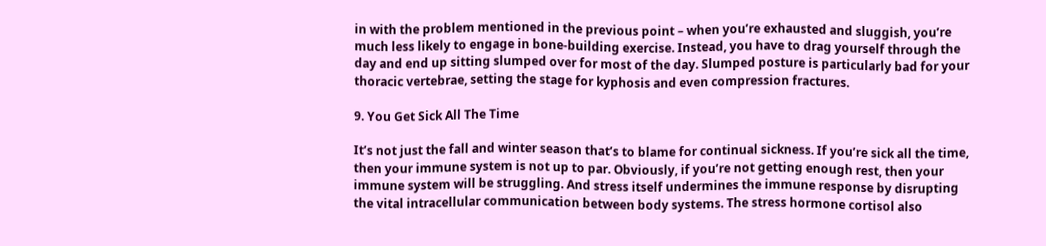in with the problem mentioned in the previous point – when you’re exhausted and sluggish, you’re much less likely to engage in bone-building exercise. Instead, you have to drag yourself through the day and end up sitting slumped over for most of the day. Slumped posture is particularly bad for your thoracic vertebrae, setting the stage for kyphosis and even compression fractures.

9. You Get Sick All The Time

It’s not just the fall and winter season that’s to blame for continual sickness. If you’re sick all the time, then your immune system is not up to par. Obviously, if you’re not getting enough rest, then your immune system will be struggling. And stress itself undermines the immune response by disrupting the vital intracellular communication between body systems. The stress hormone cortisol also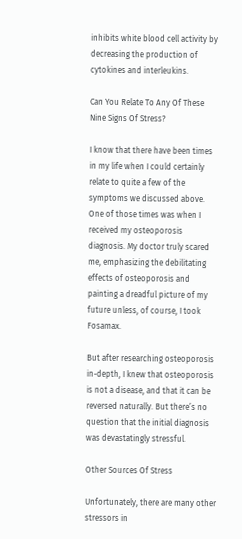inhibits white blood cell activity by decreasing the production of cytokines and interleukins.

Can You Relate To Any Of These Nine Signs Of Stress?

I know that there have been times in my life when I could certainly relate to quite a few of the symptoms we discussed above. One of those times was when I received my osteoporosis diagnosis. My doctor truly scared me, emphasizing the debilitating effects of osteoporosis and painting a dreadful picture of my future unless, of course, I took Fosamax.

But after researching osteoporosis in-depth, I knew that osteoporosis is not a disease, and that it can be reversed naturally. But there’s no question that the initial diagnosis was devastatingly stressful.

Other Sources Of Stress

Unfortunately, there are many other stressors in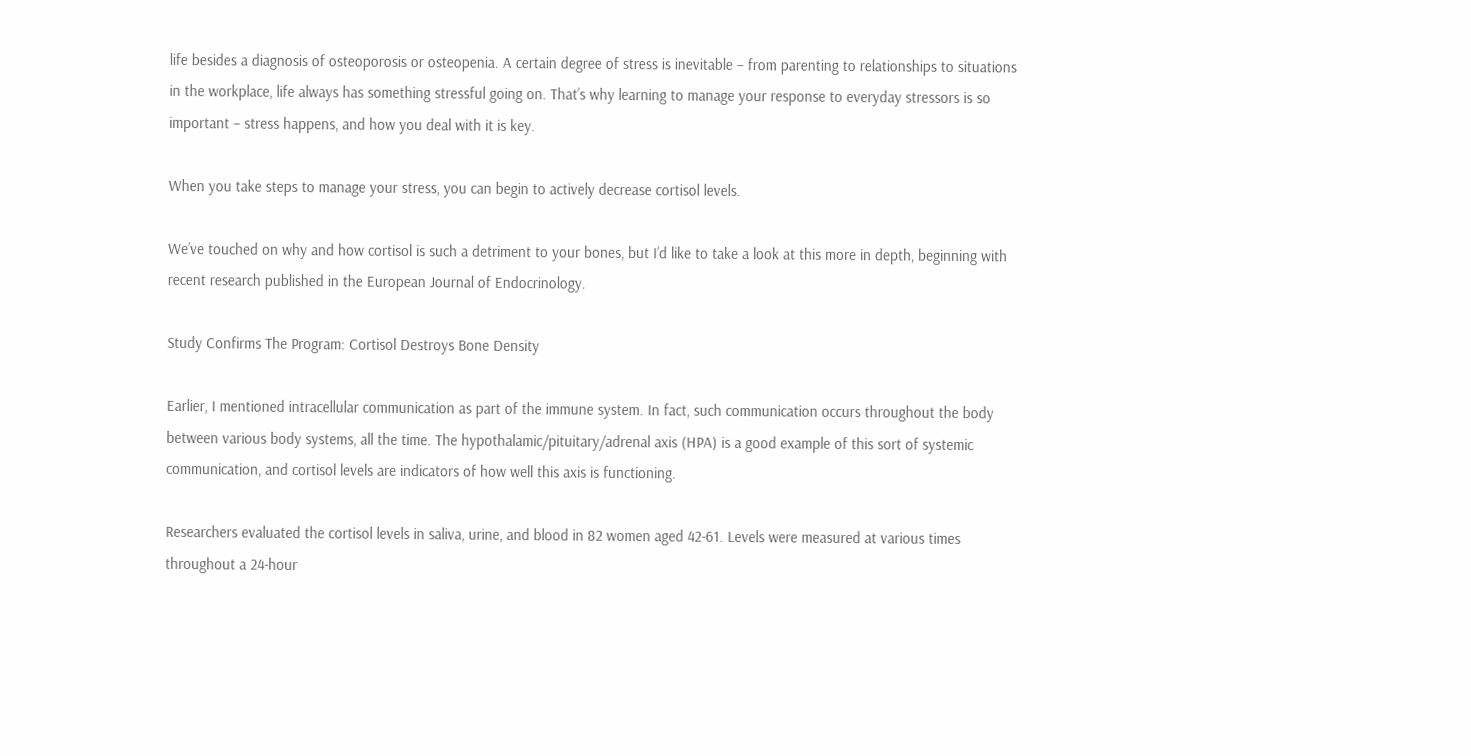life besides a diagnosis of osteoporosis or osteopenia. A certain degree of stress is inevitable – from parenting to relationships to situations in the workplace, life always has something stressful going on. That’s why learning to manage your response to everyday stressors is so important – stress happens, and how you deal with it is key.

When you take steps to manage your stress, you can begin to actively decrease cortisol levels.

We’ve touched on why and how cortisol is such a detriment to your bones, but I’d like to take a look at this more in depth, beginning with recent research published in the European Journal of Endocrinology.

Study Confirms The Program: Cortisol Destroys Bone Density

Earlier, I mentioned intracellular communication as part of the immune system. In fact, such communication occurs throughout the body between various body systems, all the time. The hypothalamic/pituitary/adrenal axis (HPA) is a good example of this sort of systemic communication, and cortisol levels are indicators of how well this axis is functioning.

Researchers evaluated the cortisol levels in saliva, urine, and blood in 82 women aged 42-61. Levels were measured at various times throughout a 24-hour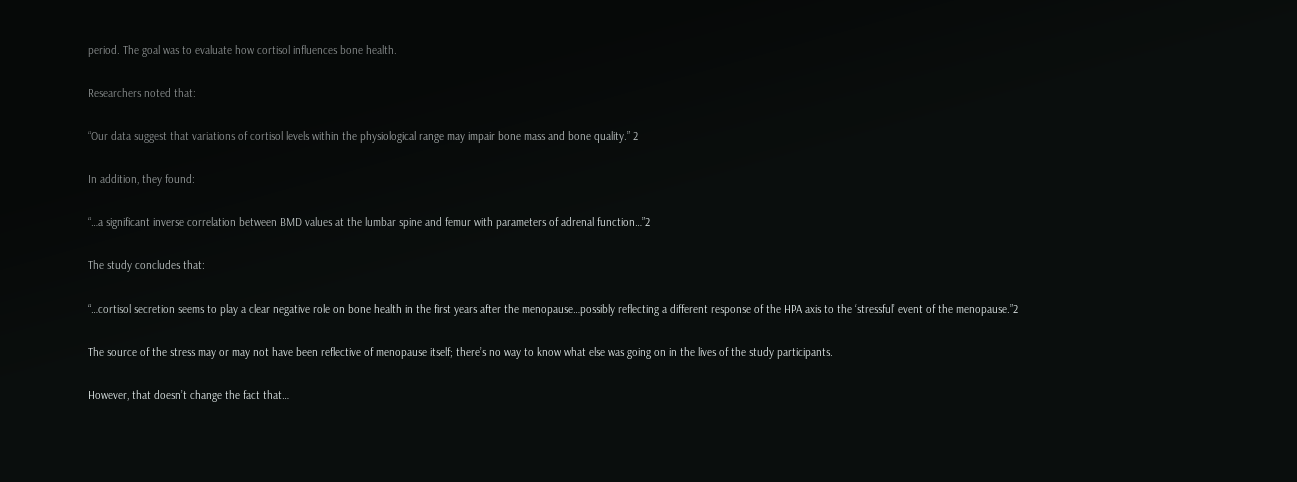period. The goal was to evaluate how cortisol influences bone health.

Researchers noted that:

“Our data suggest that variations of cortisol levels within the physiological range may impair bone mass and bone quality.” 2

In addition, they found:

“…a significant inverse correlation between BMD values at the lumbar spine and femur with parameters of adrenal function…”2

The study concludes that:

“…cortisol secretion seems to play a clear negative role on bone health in the first years after the menopause…possibly reflecting a different response of the HPA axis to the ‘stressful’ event of the menopause.”2

The source of the stress may or may not have been reflective of menopause itself; there’s no way to know what else was going on in the lives of the study participants.

However, that doesn’t change the fact that…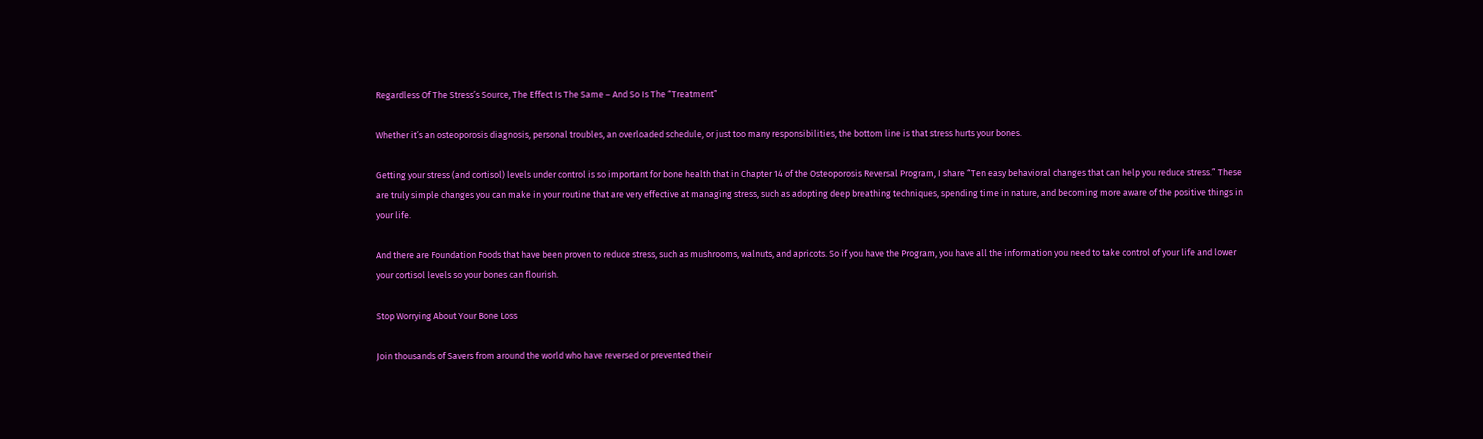Regardless Of The Stress’s Source, The Effect Is The Same – And So Is The “Treatment”

Whether it’s an osteoporosis diagnosis, personal troubles, an overloaded schedule, or just too many responsibilities, the bottom line is that stress hurts your bones.

Getting your stress (and cortisol) levels under control is so important for bone health that in Chapter 14 of the Osteoporosis Reversal Program, I share “Ten easy behavioral changes that can help you reduce stress.” These are truly simple changes you can make in your routine that are very effective at managing stress, such as adopting deep breathing techniques, spending time in nature, and becoming more aware of the positive things in your life.

And there are Foundation Foods that have been proven to reduce stress, such as mushrooms, walnuts, and apricots. So if you have the Program, you have all the information you need to take control of your life and lower your cortisol levels so your bones can flourish.

Stop Worrying About Your Bone Loss

Join thousands of Savers from around the world who have reversed or prevented their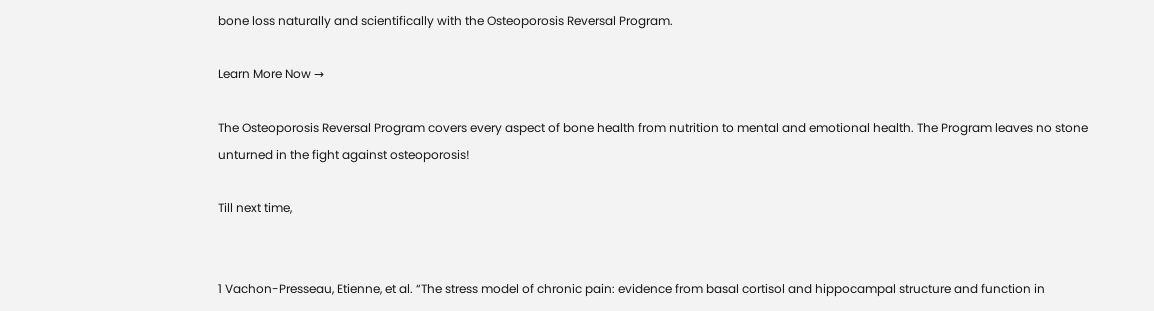bone loss naturally and scientifically with the Osteoporosis Reversal Program.

Learn More Now →

The Osteoporosis Reversal Program covers every aspect of bone health from nutrition to mental and emotional health. The Program leaves no stone unturned in the fight against osteoporosis!

Till next time,


1 Vachon-Presseau, Etienne, et al. “The stress model of chronic pain: evidence from basal cortisol and hippocampal structure and function in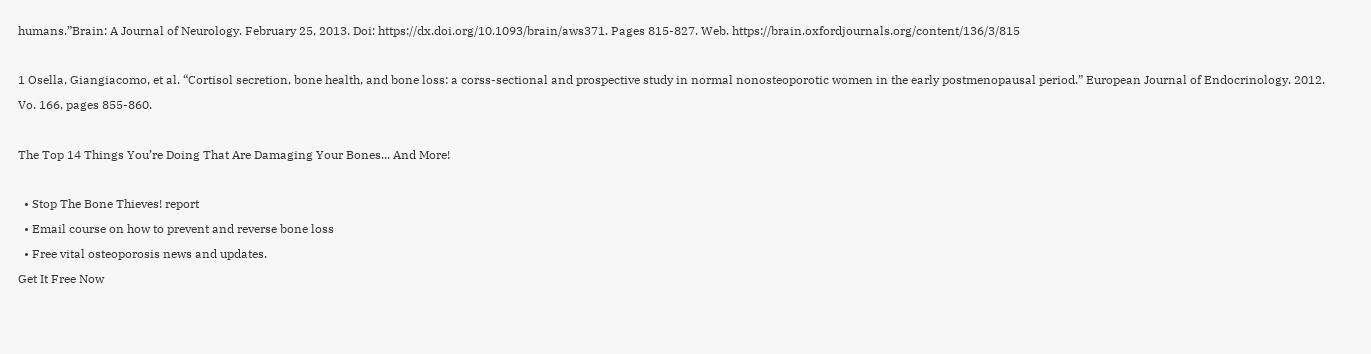humans.”Brain: A Journal of Neurology. February 25, 2013. Doi: https://dx.doi.org/10.1093/brain/aws371. Pages 815-827. Web. https://brain.oxfordjournals.org/content/136/3/815

1 Osella, Giangiacomo, et al. “Cortisol secretion, bone health, and bone loss: a corss-sectional and prospective study in normal nonosteoporotic women in the early postmenopausal period.” European Journal of Endocrinology. 2012. Vo. 166, pages 855-860.

The Top 14 Things You’re Doing That Are Damaging Your Bones... And More!

  • Stop The Bone Thieves! report
  • Email course on how to prevent and reverse bone loss
  • Free vital osteoporosis news and updates.
Get It Free Now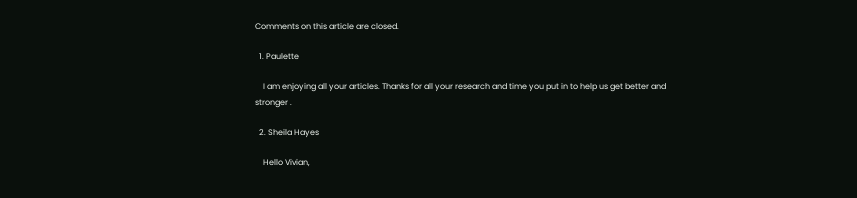Comments on this article are closed.

  1. Paulette

    I am enjoying all your articles. Thanks for all your research and time you put in to help us get better and stronger .

  2. Sheila Hayes

    Hello Vivian,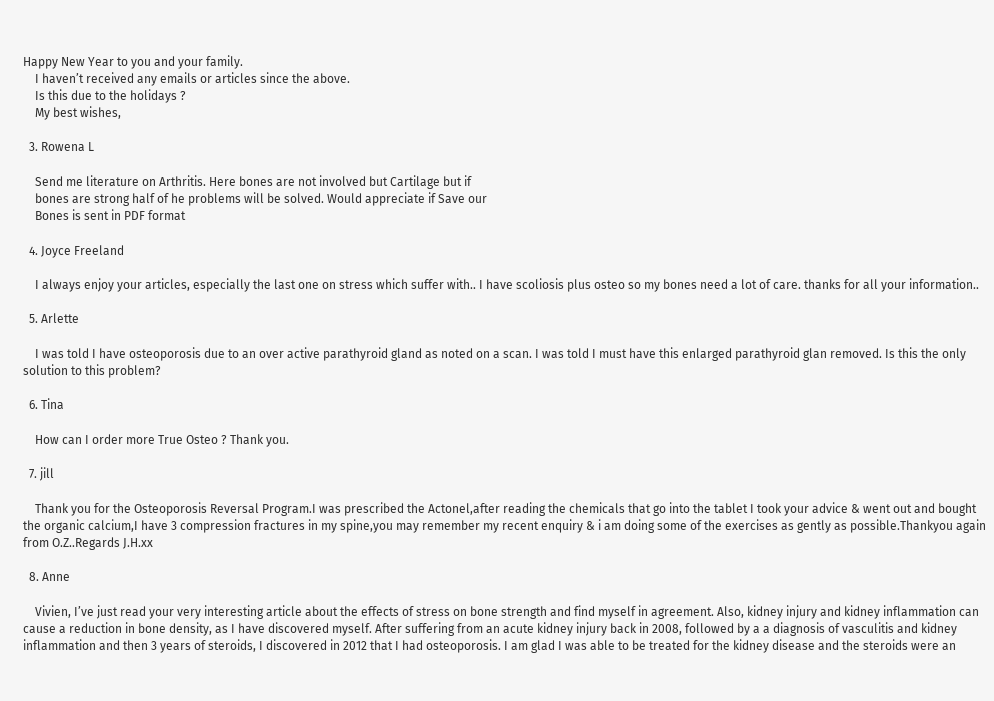Happy New Year to you and your family.
    I haven’t received any emails or articles since the above.
    Is this due to the holidays ?
    My best wishes,

  3. Rowena L

    Send me literature on Arthritis. Here bones are not involved but Cartilage but if
    bones are strong half of he problems will be solved. Would appreciate if Save our
    Bones is sent in PDF format

  4. Joyce Freeland

    I always enjoy your articles, especially the last one on stress which suffer with.. I have scoliosis plus osteo so my bones need a lot of care. thanks for all your information..

  5. Arlette

    I was told I have osteoporosis due to an over active parathyroid gland as noted on a scan. I was told I must have this enlarged parathyroid glan removed. Is this the only solution to this problem?

  6. Tina

    How can I order more True Osteo ? Thank you.

  7. jill

    Thank you for the Osteoporosis Reversal Program.I was prescribed the Actonel,after reading the chemicals that go into the tablet I took your advice & went out and bought the organic calcium,I have 3 compression fractures in my spine,you may remember my recent enquiry & i am doing some of the exercises as gently as possible.Thankyou again from O.Z..Regards J.H.xx

  8. Anne

    Vivien, I’ve just read your very interesting article about the effects of stress on bone strength and find myself in agreement. Also, kidney injury and kidney inflammation can cause a reduction in bone density, as I have discovered myself. After suffering from an acute kidney injury back in 2008, followed by a a diagnosis of vasculitis and kidney inflammation and then 3 years of steroids, I discovered in 2012 that I had osteoporosis. I am glad I was able to be treated for the kidney disease and the steroids were an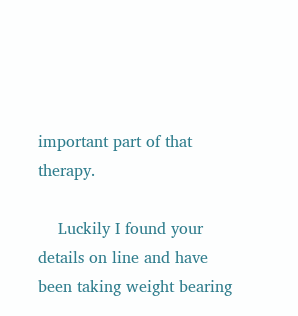important part of that therapy.

    Luckily I found your details on line and have been taking weight bearing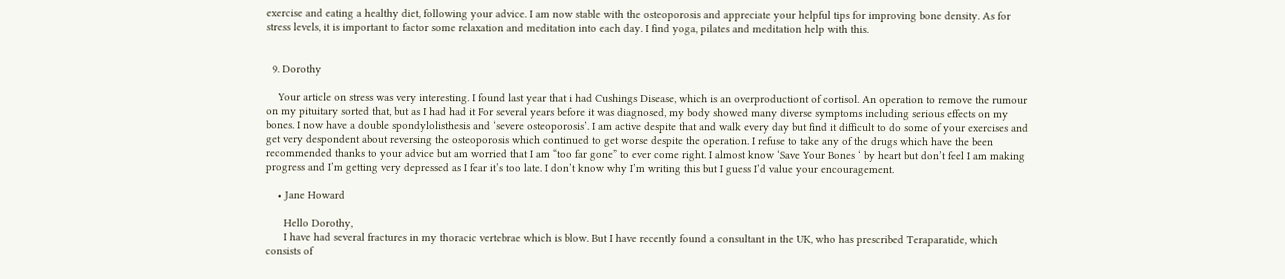exercise and eating a healthy diet, following your advice. I am now stable with the osteoporosis and appreciate your helpful tips for improving bone density. As for stress levels, it is important to factor some relaxation and meditation into each day. I find yoga, pilates and meditation help with this.


  9. Dorothy

    Your article on stress was very interesting. I found last year that i had Cushings Disease, which is an overproductiont of cortisol. An operation to remove the rumour on my pituitary sorted that, but as I had had it For several years before it was diagnosed, my body showed many diverse symptoms including serious effects on my bones. I now have a double spondylolisthesis and ‘severe osteoporosis’. I am active despite that and walk every day but find it difficult to do some of your exercises and get very despondent about reversing the osteoporosis which continued to get worse despite the operation. I refuse to take any of the drugs which have the been recommended thanks to your advice but am worried that I am “too far gone” to ever come right. I almost know ‘Save Your Bones ‘ by heart but don’t feel I am making progress and I’m getting very depressed as I fear it’s too late. I don’t know why I’m writing this but I guess I’d value your encouragement.

    • Jane Howard

      Hello Dorothy,
      I have had several fractures in my thoracic vertebrae which is blow. But I have recently found a consultant in the UK, who has prescribed Teraparatide, which consists of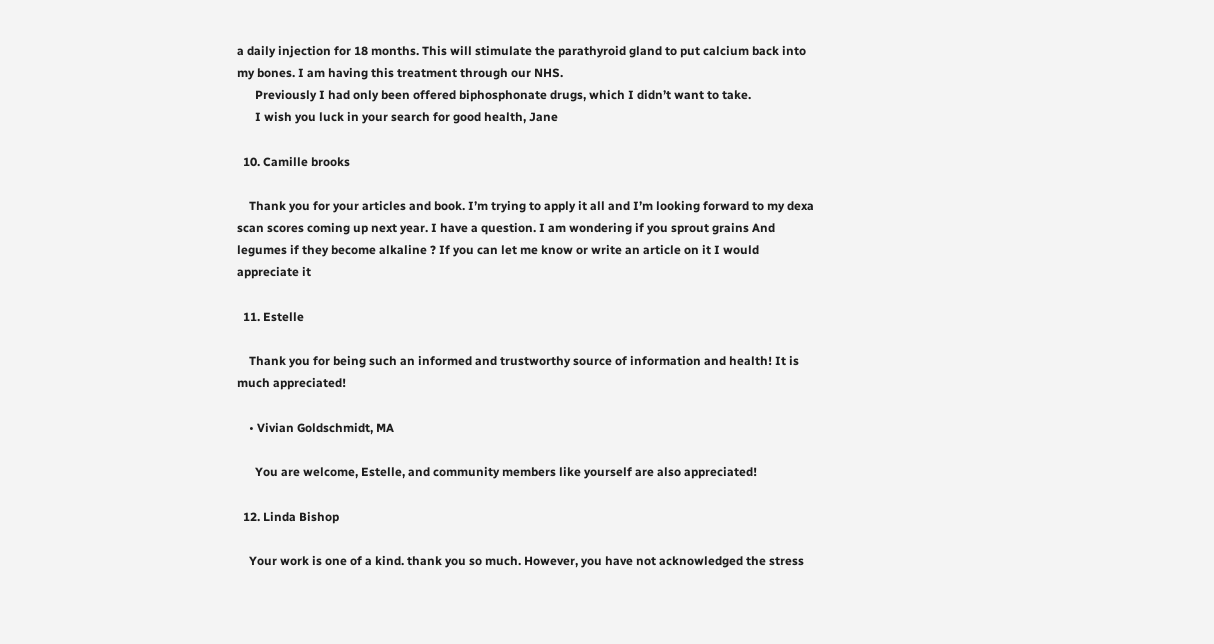a daily injection for 18 months. This will stimulate the parathyroid gland to put calcium back into my bones. I am having this treatment through our NHS.
      Previously I had only been offered biphosphonate drugs, which I didn’t want to take.
      I wish you luck in your search for good health, Jane

  10. Camille brooks

    Thank you for your articles and book. I’m trying to apply it all and I’m looking forward to my dexa scan scores coming up next year. I have a question. I am wondering if you sprout grains And legumes if they become alkaline ? If you can let me know or write an article on it I would appreciate it

  11. Estelle

    Thank you for being such an informed and trustworthy source of information and health! It is much appreciated!

    • Vivian Goldschmidt, MA

      You are welcome, Estelle, and community members like yourself are also appreciated!

  12. Linda Bishop

    Your work is one of a kind. thank you so much. However, you have not acknowledged the stress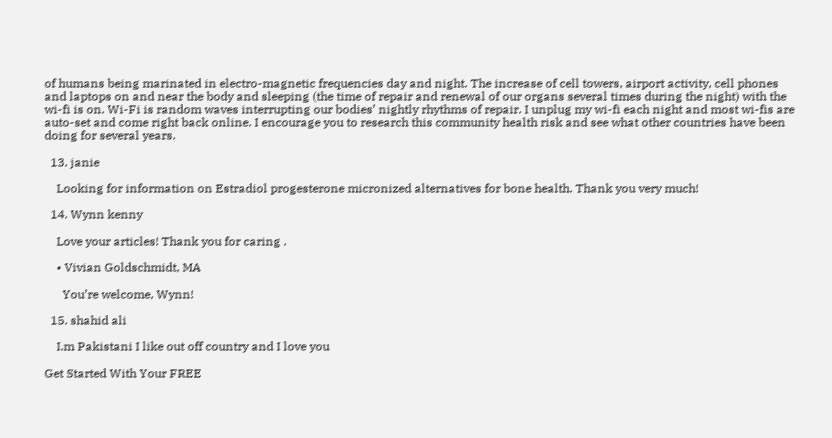of humans being marinated in electro-magnetic frequencies day and night. The increase of cell towers, airport activity, cell phones and laptops on and near the body and sleeping (the time of repair and renewal of our organs several times during the night) with the wi-fi is on. Wi-Fi is random waves interrupting our bodies’ nightly rhythms of repair. I unplug my wi-fi each night and most wi-fis are auto-set and come right back online. I encourage you to research this community health risk and see what other countries have been doing for several years.

  13. janie

    Looking for information on Estradiol progesterone micronized alternatives for bone health. Thank you very much!

  14. Wynn kenny

    Love your articles! Thank you for caring .

    • Vivian Goldschmidt, MA

      You’re welcome, Wynn!

  15. shahid ali

    I.m Pakistani I like out off country and I love you

Get Started With Your FREE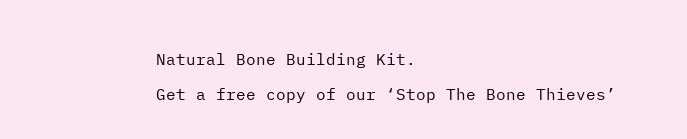Natural Bone Building Kit.

Get a free copy of our ‘Stop The Bone Thieves’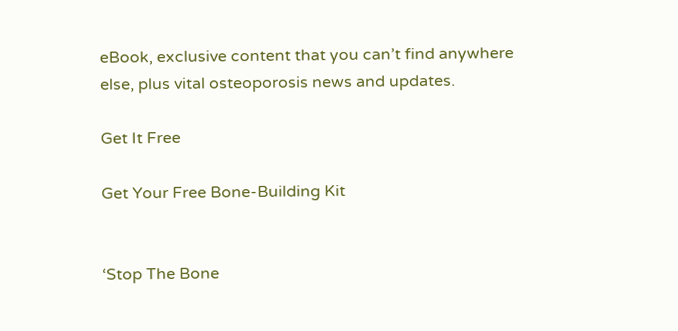eBook, exclusive content that you can’t find anywhere else, plus vital osteoporosis news and updates.

Get It Free

Get Your Free Bone-Building Kit


‘Stop The Bone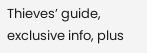Thieves’ guide, exclusive info, plus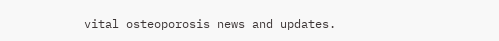vital osteoporosis news and updates.